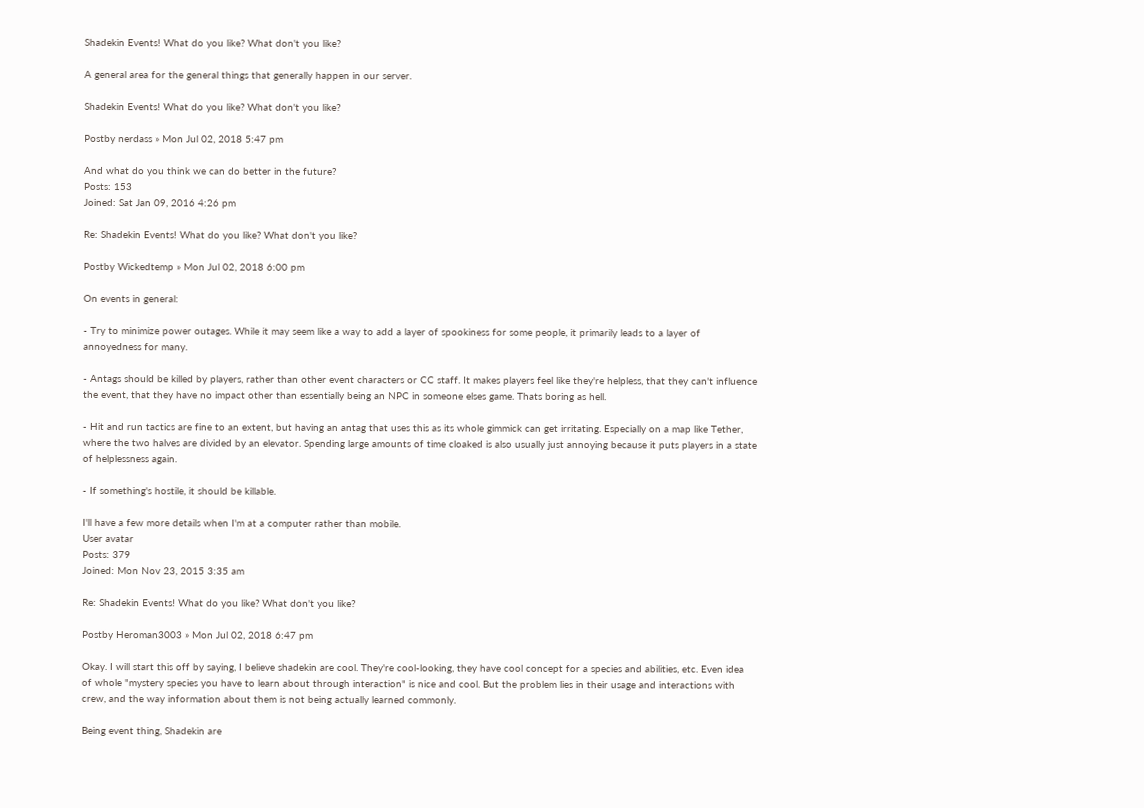Shadekin Events! What do you like? What don't you like?

A general area for the general things that generally happen in our server.

Shadekin Events! What do you like? What don't you like?

Postby nerdass » Mon Jul 02, 2018 5:47 pm

And what do you think we can do better in the future?
Posts: 153
Joined: Sat Jan 09, 2016 4:26 pm

Re: Shadekin Events! What do you like? What don't you like?

Postby Wickedtemp » Mon Jul 02, 2018 6:00 pm

On events in general:

- Try to minimize power outages. While it may seem like a way to add a layer of spookiness for some people, it primarily leads to a layer of annoyedness for many.

- Antags should be killed by players, rather than other event characters or CC staff. It makes players feel like they're helpless, that they can't influence the event, that they have no impact other than essentially being an NPC in someone elses game. Thats boring as hell.

- Hit and run tactics are fine to an extent, but having an antag that uses this as its whole gimmick can get irritating. Especially on a map like Tether, where the two halves are divided by an elevator. Spending large amounts of time cloaked is also usually just annoying because it puts players in a state of helplessness again.

- If something's hostile, it should be killable.

I'll have a few more details when I'm at a computer rather than mobile.
User avatar
Posts: 379
Joined: Mon Nov 23, 2015 3:35 am

Re: Shadekin Events! What do you like? What don't you like?

Postby Heroman3003 » Mon Jul 02, 2018 6:47 pm

Okay. I will start this off by saying, I believe shadekin are cool. They're cool-looking, they have cool concept for a species and abilities, etc. Even idea of whole "mystery species you have to learn about through interaction" is nice and cool. But the problem lies in their usage and interactions with crew, and the way information about them is not being actually learned commonly.

Being event thing, Shadekin are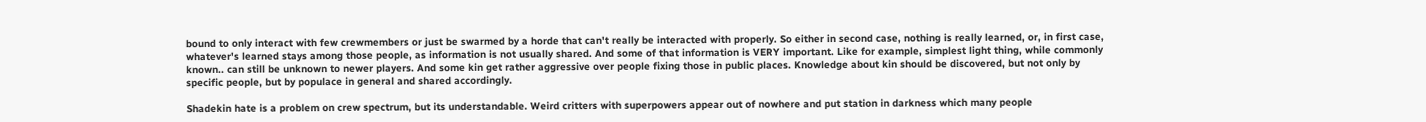bound to only interact with few crewmembers or just be swarmed by a horde that can't really be interacted with properly. So either in second case, nothing is really learned, or, in first case, whatever's learned stays among those people, as information is not usually shared. And some of that information is VERY important. Like for example, simplest light thing, while commonly known.. can still be unknown to newer players. And some kin get rather aggressive over people fixing those in public places. Knowledge about kin should be discovered, but not only by specific people, but by populace in general and shared accordingly.

Shadekin hate is a problem on crew spectrum, but its understandable. Weird critters with superpowers appear out of nowhere and put station in darkness which many people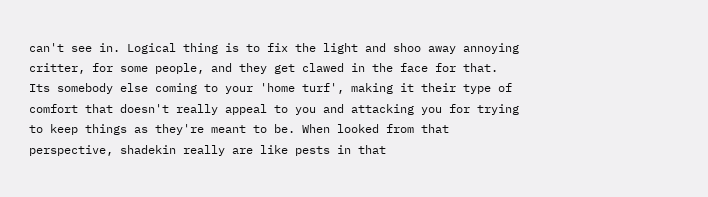can't see in. Logical thing is to fix the light and shoo away annoying critter, for some people, and they get clawed in the face for that. Its somebody else coming to your 'home turf', making it their type of comfort that doesn't really appeal to you and attacking you for trying to keep things as they're meant to be. When looked from that perspective, shadekin really are like pests in that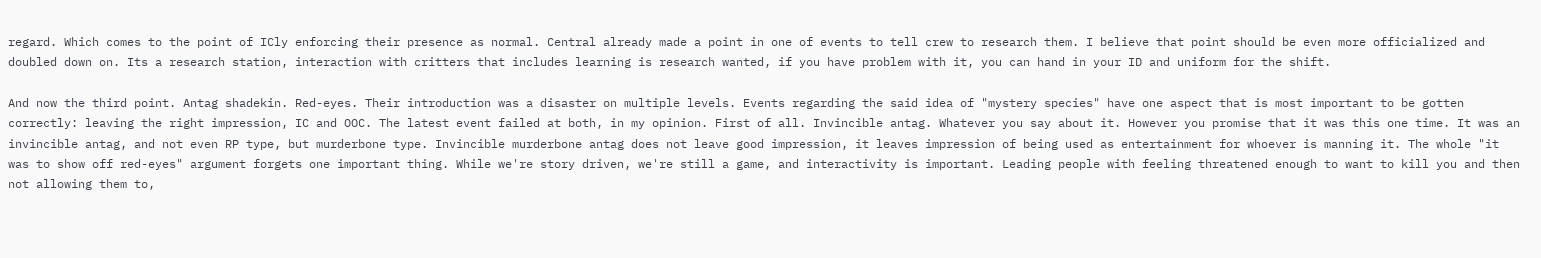regard. Which comes to the point of ICly enforcing their presence as normal. Central already made a point in one of events to tell crew to research them. I believe that point should be even more officialized and doubled down on. Its a research station, interaction with critters that includes learning is research wanted, if you have problem with it, you can hand in your ID and uniform for the shift.

And now the third point. Antag shadekin. Red-eyes. Their introduction was a disaster on multiple levels. Events regarding the said idea of "mystery species" have one aspect that is most important to be gotten correctly: leaving the right impression, IC and OOC. The latest event failed at both, in my opinion. First of all. Invincible antag. Whatever you say about it. However you promise that it was this one time. It was an invincible antag, and not even RP type, but murderbone type. Invincible murderbone antag does not leave good impression, it leaves impression of being used as entertainment for whoever is manning it. The whole "it was to show off red-eyes" argument forgets one important thing. While we're story driven, we're still a game, and interactivity is important. Leading people with feeling threatened enough to want to kill you and then not allowing them to,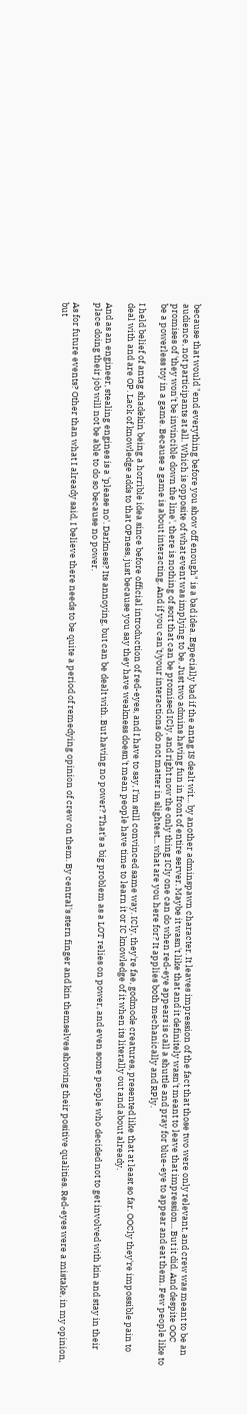because that would "end everything before you show off enough" is a bad idea. Especially bad if the antag IS dealt wit... by another adminspawn character. It leaves impression of the fact that those two were only relevant, and crew was meant to be an audience, not participants at all. Which is opposite of what event was implying to be. Just two admins having fun in front of entire server. Maybe it wasn't like that and it definitely wasn't meant to leave that impression... But it did. And despite OOC promises of 'they won't be invincible down the line', there is nothing of sort that can be promised ICly, and right now the only thing ICly one can do when red-eye appears is call a shuttle and pray for blue-eye to appear and eat them. Few people like to be a powerless toy in a game. Because a game is about interacting. And if you can't/your interactions do not matter in slightest... what are you here for? It applies both mechanically and RPly.

I held belief of antag shadekin being a horrible idea since before official introduction of red-eyes, and I have to say, I'm still convinced same way. ICly, they're fae, godmode creatures, presented like that at least so far. OOCly they're impossible pain to deal with and are OP. Lack of knowledge adds to that OPness, just because you say they have weakness doesn't mean people have time to learn it or IC knowledge of it when its literally out and about already.

And as an engineer, stealing engines is a 'please no'. Darkness? Its annoying, but can be dealt with. But having no power? That's a big problem as a LOT relies on power, and even some people who decided not to get involved with kin and stay in their place doing their job will not be able to do so because no power.

As for future events? Other than what I already said, I believe there needs to be quite a period of remedying opinion of crew on them. By central's stern finger and kin themselves showing their positive qualities. Red-eyes were a mistake, in my opinion, but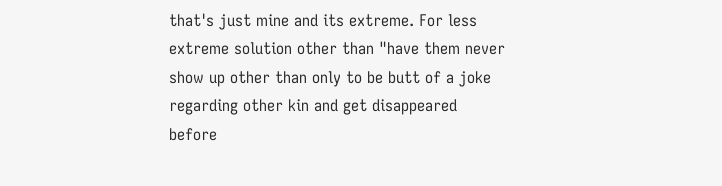that's just mine and its extreme. For less extreme solution other than "have them never show up other than only to be butt of a joke regarding other kin and get disappeared before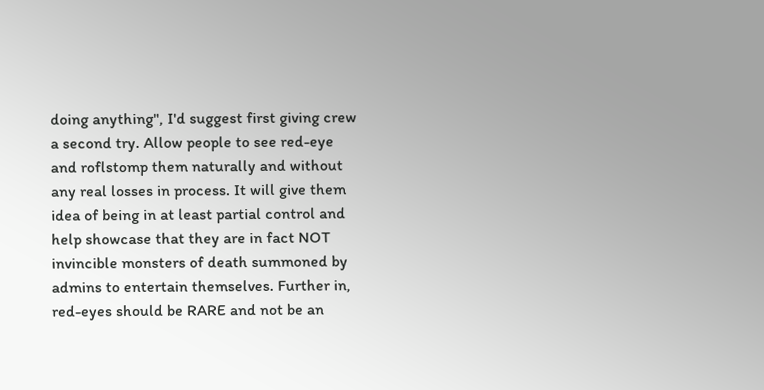doing anything", I'd suggest first giving crew a second try. Allow people to see red-eye and roflstomp them naturally and without any real losses in process. It will give them idea of being in at least partial control and help showcase that they are in fact NOT invincible monsters of death summoned by admins to entertain themselves. Further in, red-eyes should be RARE and not be an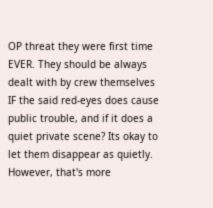OP threat they were first time EVER. They should be always dealt with by crew themselves IF the said red-eyes does cause public trouble, and if it does a quiet private scene? Its okay to let them disappear as quietly. However, that's more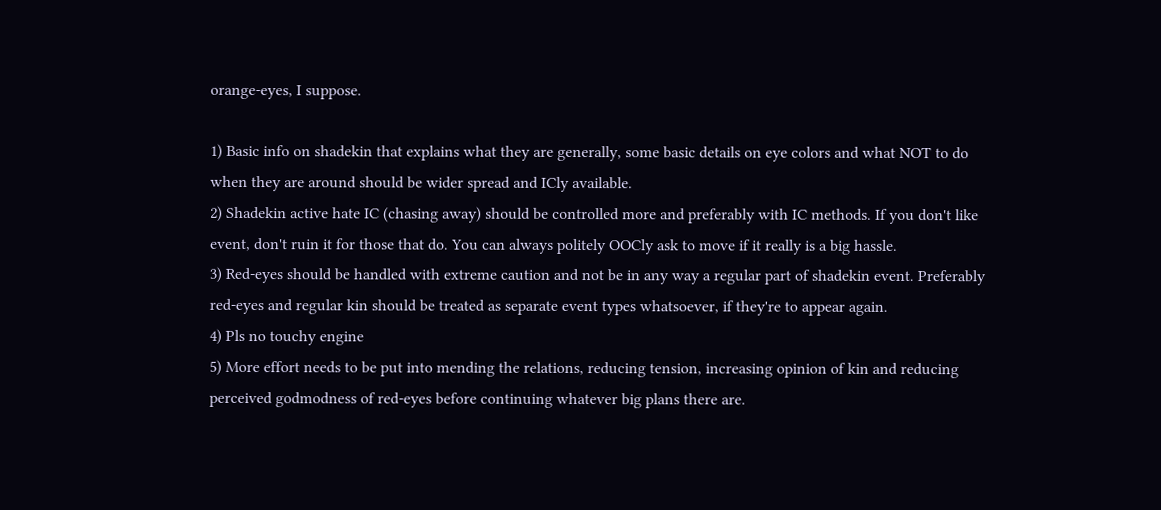orange-eyes, I suppose.

1) Basic info on shadekin that explains what they are generally, some basic details on eye colors and what NOT to do when they are around should be wider spread and ICly available.
2) Shadekin active hate IC (chasing away) should be controlled more and preferably with IC methods. If you don't like event, don't ruin it for those that do. You can always politely OOCly ask to move if it really is a big hassle.
3) Red-eyes should be handled with extreme caution and not be in any way a regular part of shadekin event. Preferably red-eyes and regular kin should be treated as separate event types whatsoever, if they're to appear again.
4) Pls no touchy engine
5) More effort needs to be put into mending the relations, reducing tension, increasing opinion of kin and reducing perceived godmodness of red-eyes before continuing whatever big plans there are.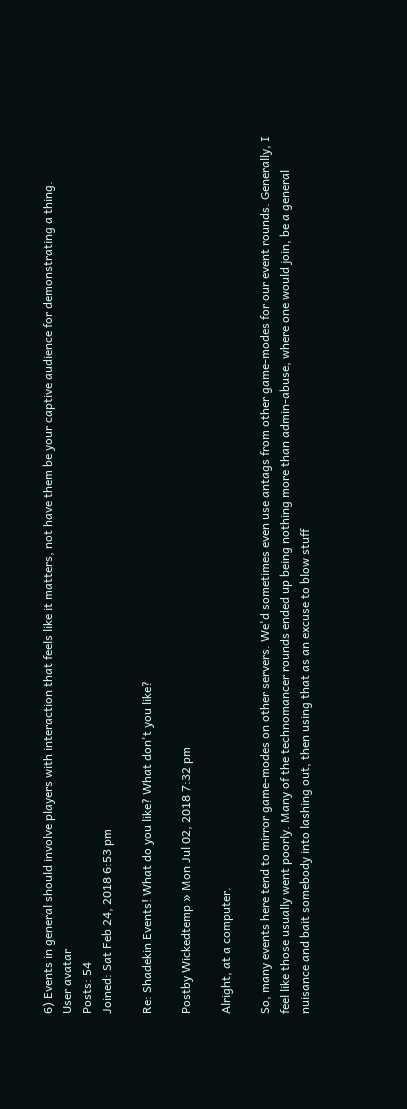6) Events in general should involve players with interaction that feels like it matters, not have them be your captive audience for demonstrating a thing.
User avatar
Posts: 54
Joined: Sat Feb 24, 2018 6:53 pm

Re: Shadekin Events! What do you like? What don't you like?

Postby Wickedtemp » Mon Jul 02, 2018 7:32 pm

Alright, at a computer.

So, many events here tend to mirror game-modes on other servers. We'd sometimes even use antags from other game-modes for our event rounds. Generally, I feel like those usually went poorly. Many of the technomancer rounds ended up being nothing more than admin-abuse, where one would join, be a general nuisance and bait somebody into lashing out, then using that as an excuse to blow stuff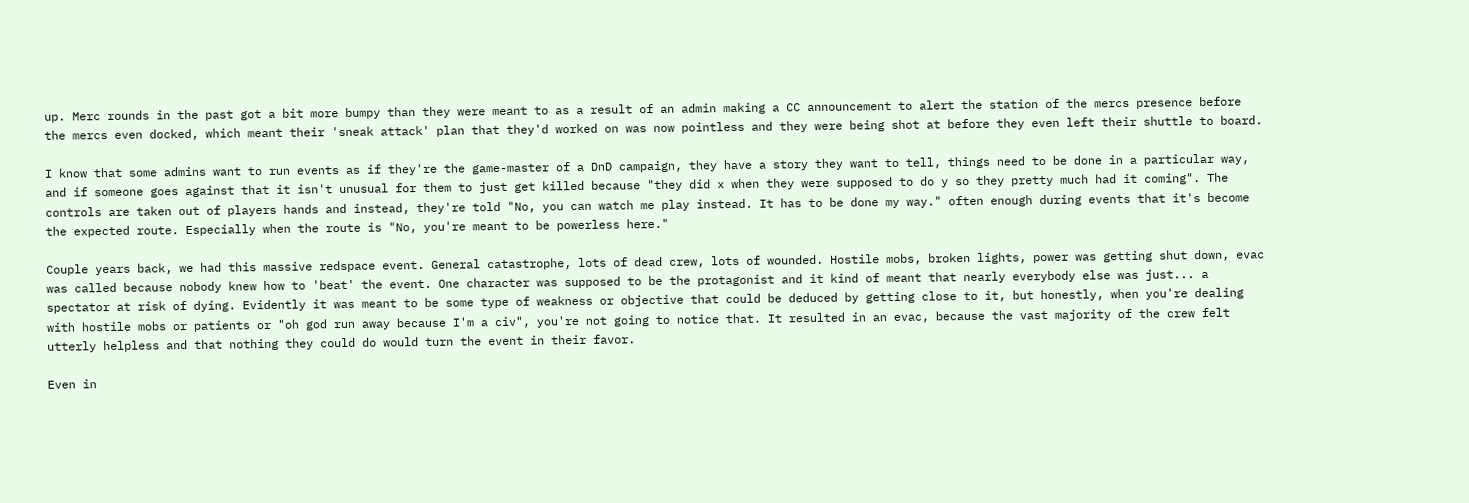up. Merc rounds in the past got a bit more bumpy than they were meant to as a result of an admin making a CC announcement to alert the station of the mercs presence before the mercs even docked, which meant their 'sneak attack' plan that they'd worked on was now pointless and they were being shot at before they even left their shuttle to board.

I know that some admins want to run events as if they're the game-master of a DnD campaign, they have a story they want to tell, things need to be done in a particular way, and if someone goes against that it isn't unusual for them to just get killed because "they did x when they were supposed to do y so they pretty much had it coming". The controls are taken out of players hands and instead, they're told "No, you can watch me play instead. It has to be done my way." often enough during events that it's become the expected route. Especially when the route is "No, you're meant to be powerless here."

Couple years back, we had this massive redspace event. General catastrophe, lots of dead crew, lots of wounded. Hostile mobs, broken lights, power was getting shut down, evac was called because nobody knew how to 'beat' the event. One character was supposed to be the protagonist and it kind of meant that nearly everybody else was just... a spectator at risk of dying. Evidently it was meant to be some type of weakness or objective that could be deduced by getting close to it, but honestly, when you're dealing with hostile mobs or patients or "oh god run away because I'm a civ", you're not going to notice that. It resulted in an evac, because the vast majority of the crew felt utterly helpless and that nothing they could do would turn the event in their favor.

Even in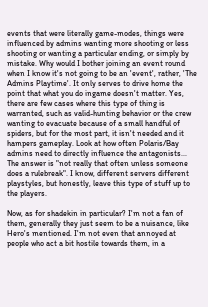events that were literally game-modes, things were influenced by admins wanting more shooting or less shooting or wanting a particular ending, or simply by mistake. Why would I bother joining an event round when I know it's not going to be an 'event', rather, 'The Admins Playtime'. It only serves to drive home the point that what you do ingame doesn't matter. Yes, there are few cases where this type of thing is warranted, such as valid-hunting behavior or the crew wanting to evacuate because of a small handful of spiders, but for the most part, it isn't needed and it hampers gameplay. Look at how often Polaris/Bay admins need to directly influence the antagonists... The answer is "not really that often unless someone does a rulebreak". I know, different servers different playstyles, but honestly, leave this type of stuff up to the players.

Now, as for shadekin in particular? I'm not a fan of them, generally they just seem to be a nuisance, like Hero's mentioned. I'm not even that annoyed at people who act a bit hostile towards them, in a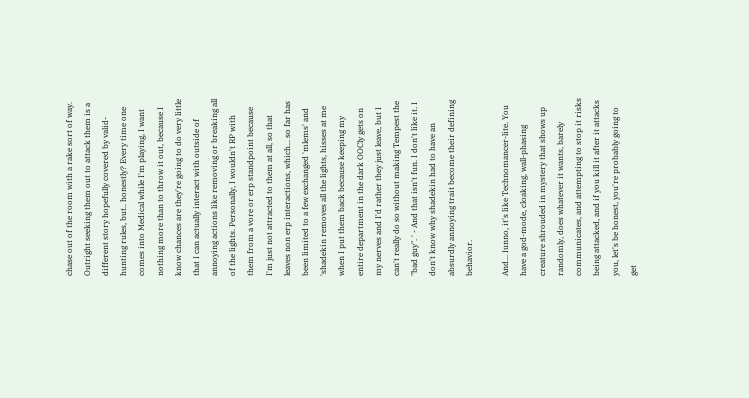chase out of the room with a rake sort of way. Outright seeking them out to attack them is a different story hopefully covered by valid-hunting rules, but.. honestly? Every time one comes into Medical while I'm playing, I want nothing more than to throw it out, because I know chances are they're going to do very little that I can actually interact with outside of annoying actions like removing or breaking all of the lights. Personally, I wouldn't RP with them from a vore or erp standpoint because I'm just not attracted to them at all, so that leaves non erp interactions, which... so far has been limited to a few exchanged 'mlems' and 'shadekin removes all the lights, hisses at me when I put them back because keeping my entire department in the dark OOCly gets on my nerves and I'd rather they just leave, but I can't really do so without making Tempest the "bad guy". ' - And that isn't fun. I don't like it. I don't know why shadekin had to have an absurdly annoying trait become their defining behavior.

And... Iunno, it's like Technomancer-lite. You have a god-mode, cloaking, wall-phasing creature shrouded in mystery that shows up randomly, does whatever it wants, barely communicates, and attempting to stop it risks being attacked, and if you kill it after it attacks you, let's be honest, you're probably going to get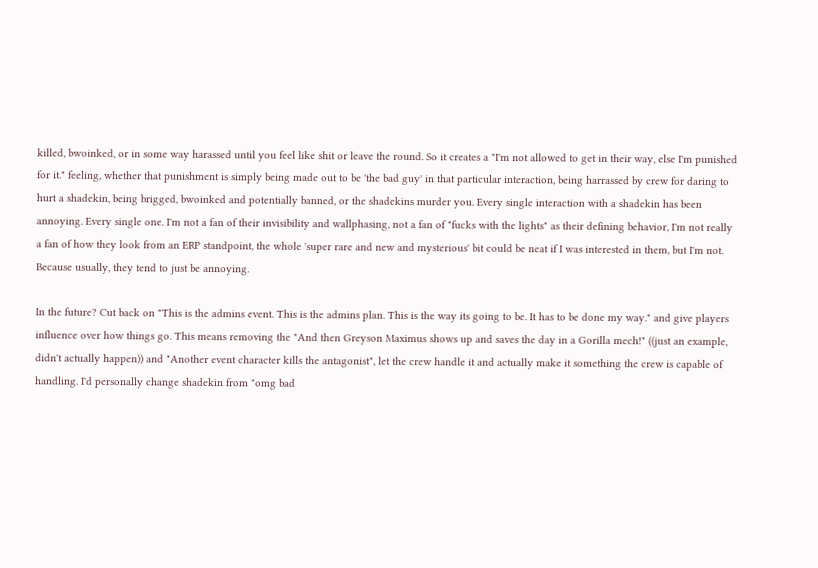killed, bwoinked, or in some way harassed until you feel like shit or leave the round. So it creates a "I'm not allowed to get in their way, else I'm punished for it." feeling, whether that punishment is simply being made out to be 'the bad guy' in that particular interaction, being harrassed by crew for daring to hurt a shadekin, being brigged, bwoinked and potentially banned, or the shadekins murder you. Every single interaction with a shadekin has been annoying. Every single one. I'm not a fan of their invisibility and wallphasing, not a fan of "fucks with the lights" as their defining behavior, I'm not really a fan of how they look from an ERP standpoint, the whole 'super rare and new and mysterious' bit could be neat if I was interested in them, but I'm not. Because usually, they tend to just be annoying.

In the future? Cut back on "This is the admins event. This is the admins plan. This is the way its going to be. It has to be done my way." and give players influence over how things go. This means removing the "And then Greyson Maximus shows up and saves the day in a Gorilla mech!" ((just an example, didn't actually happen)) and "Another event character kills the antagonist", let the crew handle it and actually make it something the crew is capable of handling. I'd personally change shadekin from "omg bad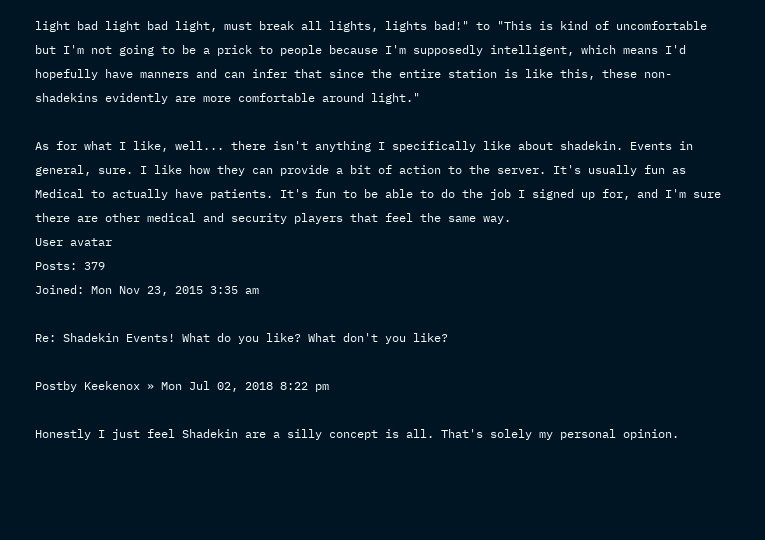light bad light bad light, must break all lights, lights bad!" to "This is kind of uncomfortable but I'm not going to be a prick to people because I'm supposedly intelligent, which means I'd hopefully have manners and can infer that since the entire station is like this, these non-shadekins evidently are more comfortable around light."

As for what I like, well... there isn't anything I specifically like about shadekin. Events in general, sure. I like how they can provide a bit of action to the server. It's usually fun as Medical to actually have patients. It's fun to be able to do the job I signed up for, and I'm sure there are other medical and security players that feel the same way.
User avatar
Posts: 379
Joined: Mon Nov 23, 2015 3:35 am

Re: Shadekin Events! What do you like? What don't you like?

Postby Keekenox » Mon Jul 02, 2018 8:22 pm

Honestly I just feel Shadekin are a silly concept is all. That's solely my personal opinion.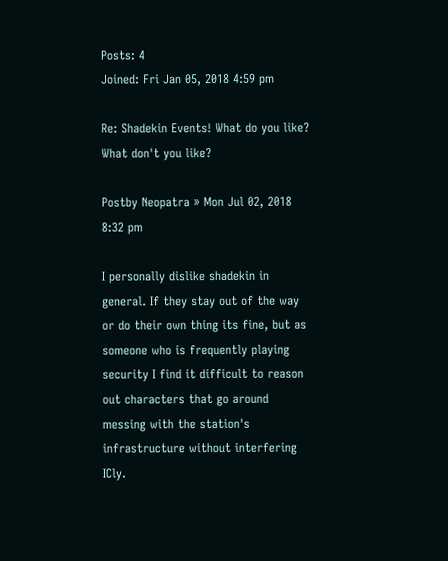Posts: 4
Joined: Fri Jan 05, 2018 4:59 pm

Re: Shadekin Events! What do you like? What don't you like?

Postby Neopatra » Mon Jul 02, 2018 8:32 pm

I personally dislike shadekin in general. If they stay out of the way or do their own thing its fine, but as someone who is frequently playing security I find it difficult to reason out characters that go around messing with the station's infrastructure without interfering ICly.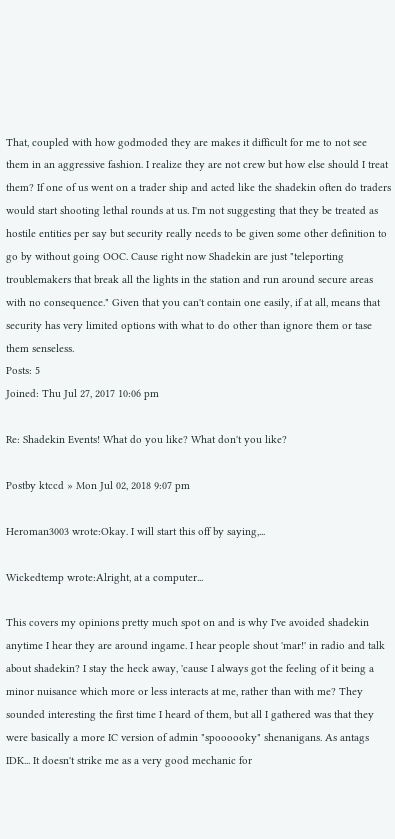That, coupled with how godmoded they are makes it difficult for me to not see them in an aggressive fashion. I realize they are not crew but how else should I treat them? If one of us went on a trader ship and acted like the shadekin often do traders would start shooting lethal rounds at us. I'm not suggesting that they be treated as hostile entities per say but security really needs to be given some other definition to go by without going OOC. Cause right now Shadekin are just "teleporting troublemakers that break all the lights in the station and run around secure areas with no consequence." Given that you can't contain one easily, if at all, means that security has very limited options with what to do other than ignore them or tase them senseless.
Posts: 5
Joined: Thu Jul 27, 2017 10:06 pm

Re: Shadekin Events! What do you like? What don't you like?

Postby ktccd » Mon Jul 02, 2018 9:07 pm

Heroman3003 wrote:Okay. I will start this off by saying,...

Wickedtemp wrote:Alright, at a computer...

This covers my opinions pretty much spot on and is why I've avoided shadekin anytime I hear they are around ingame. I hear people shout 'mar!' in radio and talk about shadekin? I stay the heck away, 'cause I always got the feeling of it being a minor nuisance which more or less interacts at me, rather than with me? They sounded interesting the first time I heard of them, but all I gathered was that they were basically a more IC version of admin "spoooooky" shenanigans. As antags IDK... It doesn't strike me as a very good mechanic for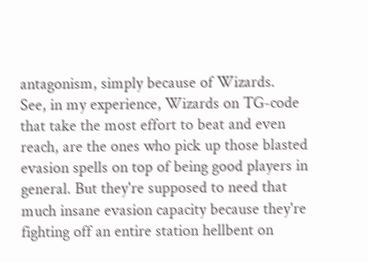antagonism, simply because of Wizards.
See, in my experience, Wizards on TG-code that take the most effort to beat and even reach, are the ones who pick up those blasted evasion spells on top of being good players in general. But they're supposed to need that much insane evasion capacity because they're fighting off an entire station hellbent on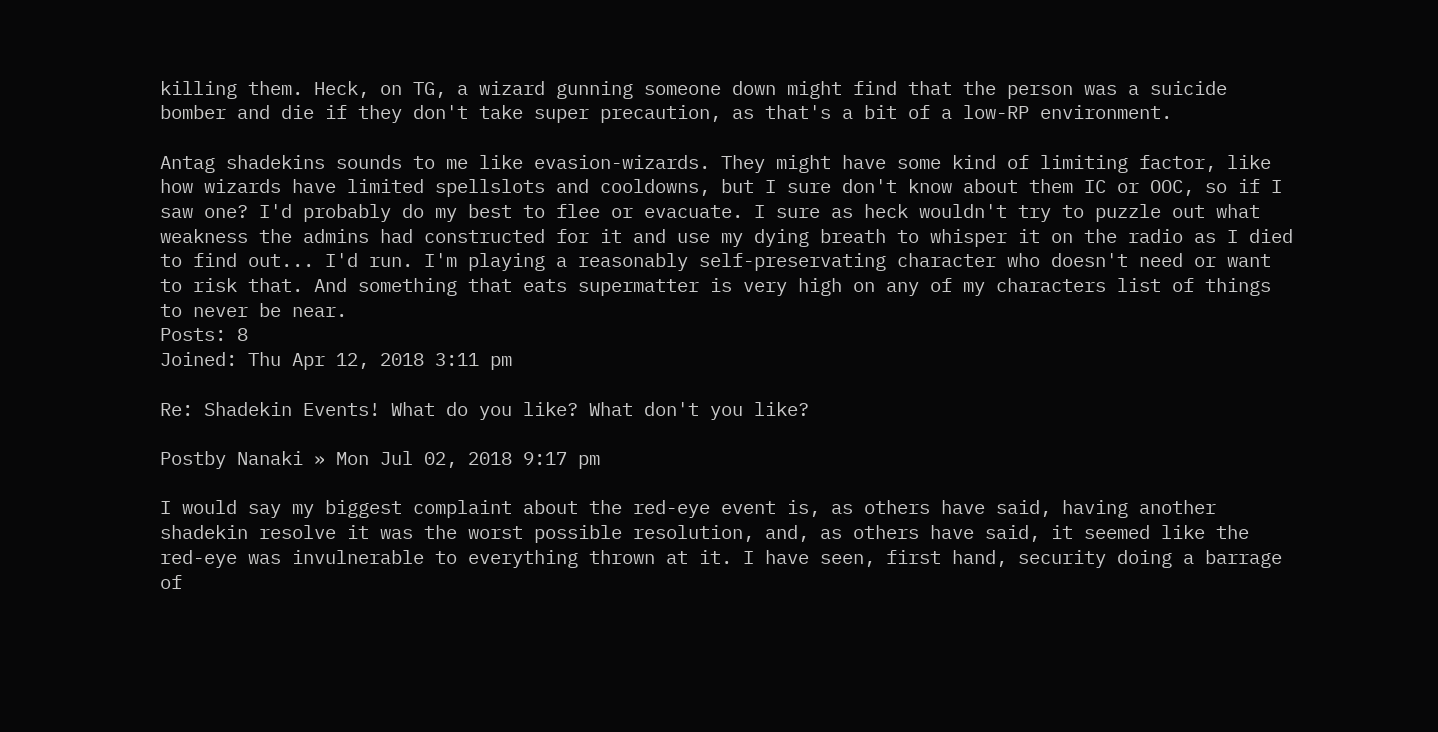killing them. Heck, on TG, a wizard gunning someone down might find that the person was a suicide bomber and die if they don't take super precaution, as that's a bit of a low-RP environment.

Antag shadekins sounds to me like evasion-wizards. They might have some kind of limiting factor, like how wizards have limited spellslots and cooldowns, but I sure don't know about them IC or OOC, so if I saw one? I'd probably do my best to flee or evacuate. I sure as heck wouldn't try to puzzle out what weakness the admins had constructed for it and use my dying breath to whisper it on the radio as I died to find out... I'd run. I'm playing a reasonably self-preservating character who doesn't need or want to risk that. And something that eats supermatter is very high on any of my characters list of things to never be near.
Posts: 8
Joined: Thu Apr 12, 2018 3:11 pm

Re: Shadekin Events! What do you like? What don't you like?

Postby Nanaki » Mon Jul 02, 2018 9:17 pm

I would say my biggest complaint about the red-eye event is, as others have said, having another shadekin resolve it was the worst possible resolution, and, as others have said, it seemed like the red-eye was invulnerable to everything thrown at it. I have seen, first hand, security doing a barrage of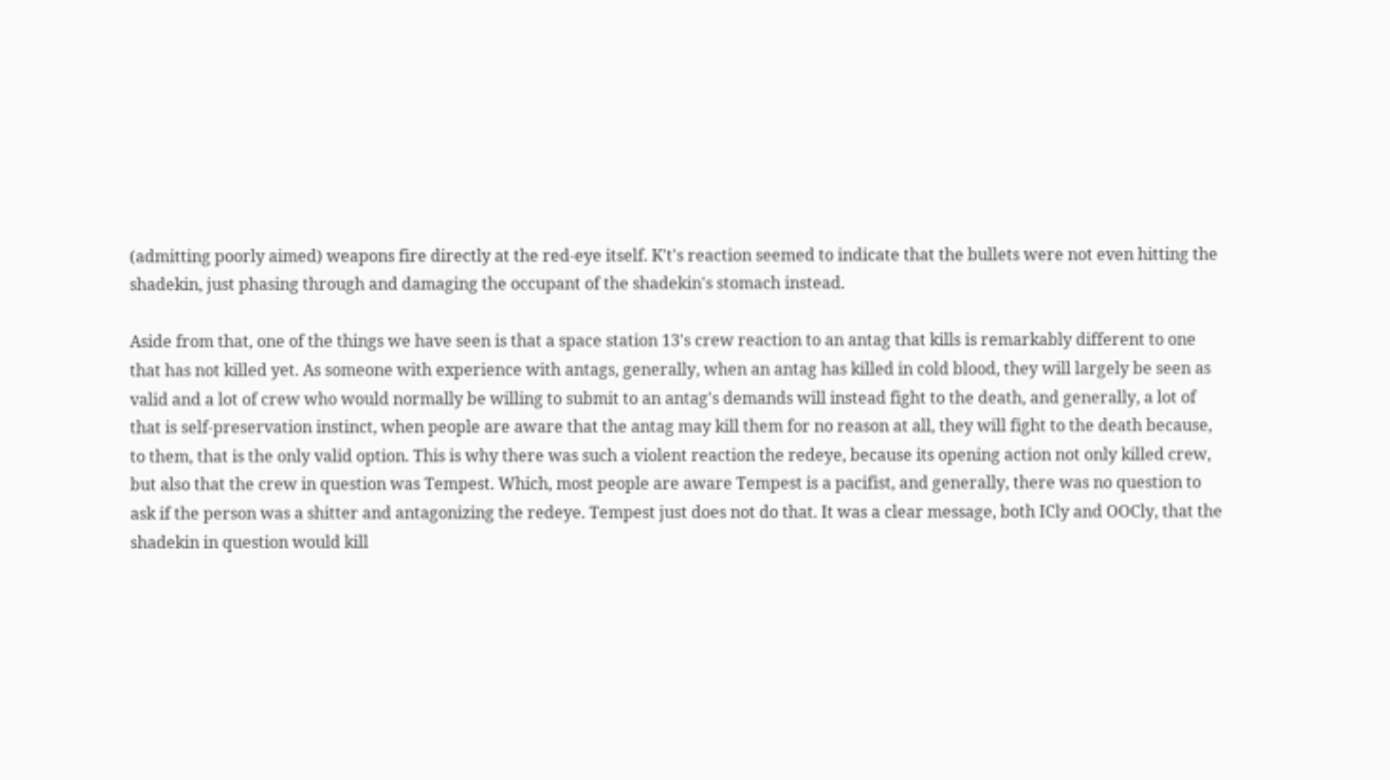(admitting poorly aimed) weapons fire directly at the red-eye itself. K't's reaction seemed to indicate that the bullets were not even hitting the shadekin, just phasing through and damaging the occupant of the shadekin's stomach instead.

Aside from that, one of the things we have seen is that a space station 13's crew reaction to an antag that kills is remarkably different to one that has not killed yet. As someone with experience with antags, generally, when an antag has killed in cold blood, they will largely be seen as valid and a lot of crew who would normally be willing to submit to an antag's demands will instead fight to the death, and generally, a lot of that is self-preservation instinct, when people are aware that the antag may kill them for no reason at all, they will fight to the death because, to them, that is the only valid option. This is why there was such a violent reaction the redeye, because its opening action not only killed crew, but also that the crew in question was Tempest. Which, most people are aware Tempest is a pacifist, and generally, there was no question to ask if the person was a shitter and antagonizing the redeye. Tempest just does not do that. It was a clear message, both ICly and OOCly, that the shadekin in question would kill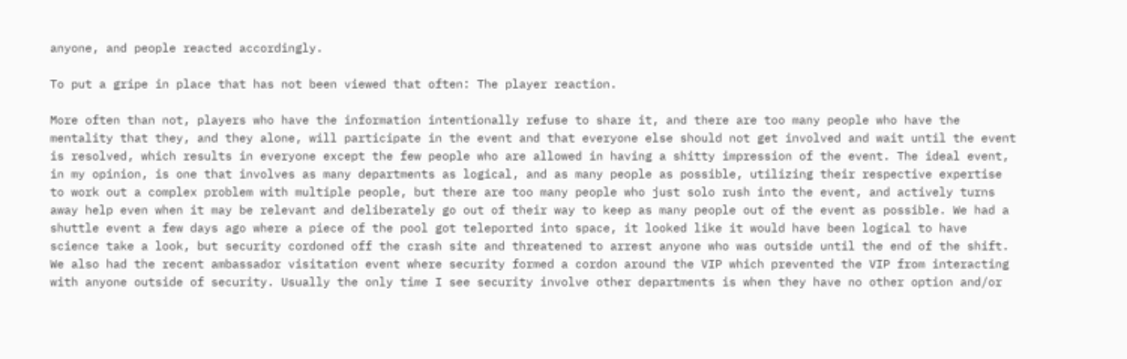anyone, and people reacted accordingly.

To put a gripe in place that has not been viewed that often: The player reaction.

More often than not, players who have the information intentionally refuse to share it, and there are too many people who have the mentality that they, and they alone, will participate in the event and that everyone else should not get involved and wait until the event is resolved, which results in everyone except the few people who are allowed in having a shitty impression of the event. The ideal event, in my opinion, is one that involves as many departments as logical, and as many people as possible, utilizing their respective expertise to work out a complex problem with multiple people, but there are too many people who just solo rush into the event, and actively turns away help even when it may be relevant and deliberately go out of their way to keep as many people out of the event as possible. We had a shuttle event a few days ago where a piece of the pool got teleported into space, it looked like it would have been logical to have science take a look, but security cordoned off the crash site and threatened to arrest anyone who was outside until the end of the shift. We also had the recent ambassador visitation event where security formed a cordon around the VIP which prevented the VIP from interacting with anyone outside of security. Usually the only time I see security involve other departments is when they have no other option and/or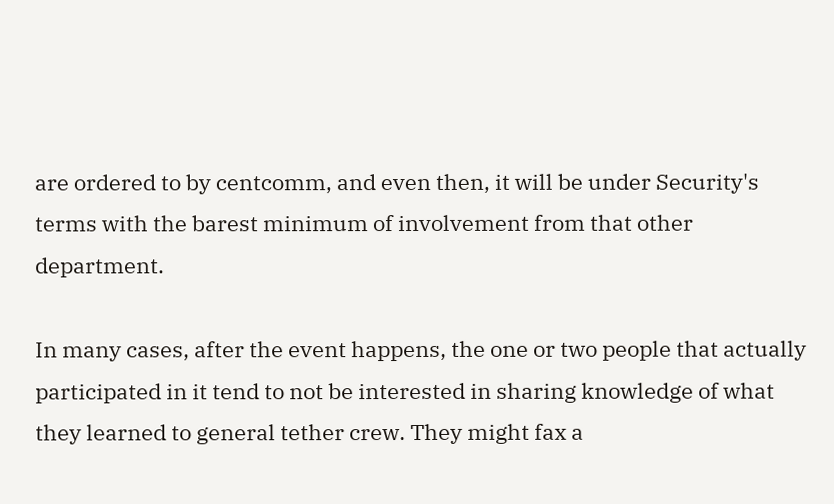are ordered to by centcomm, and even then, it will be under Security's terms with the barest minimum of involvement from that other department.

In many cases, after the event happens, the one or two people that actually participated in it tend to not be interested in sharing knowledge of what they learned to general tether crew. They might fax a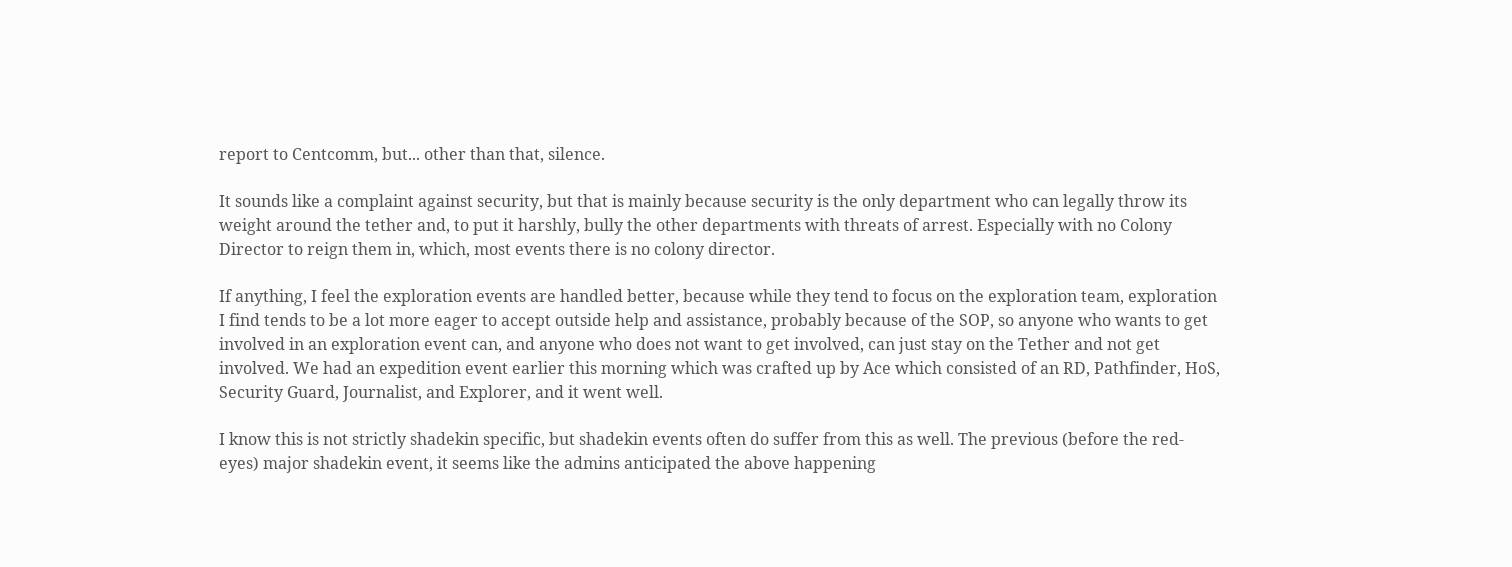report to Centcomm, but... other than that, silence.

It sounds like a complaint against security, but that is mainly because security is the only department who can legally throw its weight around the tether and, to put it harshly, bully the other departments with threats of arrest. Especially with no Colony Director to reign them in, which, most events there is no colony director.

If anything, I feel the exploration events are handled better, because while they tend to focus on the exploration team, exploration I find tends to be a lot more eager to accept outside help and assistance, probably because of the SOP, so anyone who wants to get involved in an exploration event can, and anyone who does not want to get involved, can just stay on the Tether and not get involved. We had an expedition event earlier this morning which was crafted up by Ace which consisted of an RD, Pathfinder, HoS, Security Guard, Journalist, and Explorer, and it went well.

I know this is not strictly shadekin specific, but shadekin events often do suffer from this as well. The previous (before the red-eyes) major shadekin event, it seems like the admins anticipated the above happening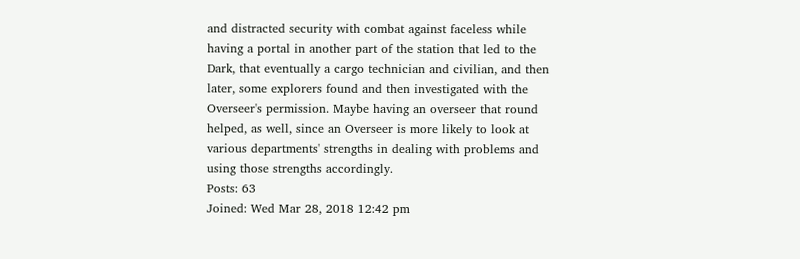and distracted security with combat against faceless while having a portal in another part of the station that led to the Dark, that eventually a cargo technician and civilian, and then later, some explorers found and then investigated with the Overseer's permission. Maybe having an overseer that round helped, as well, since an Overseer is more likely to look at various departments' strengths in dealing with problems and using those strengths accordingly.
Posts: 63
Joined: Wed Mar 28, 2018 12:42 pm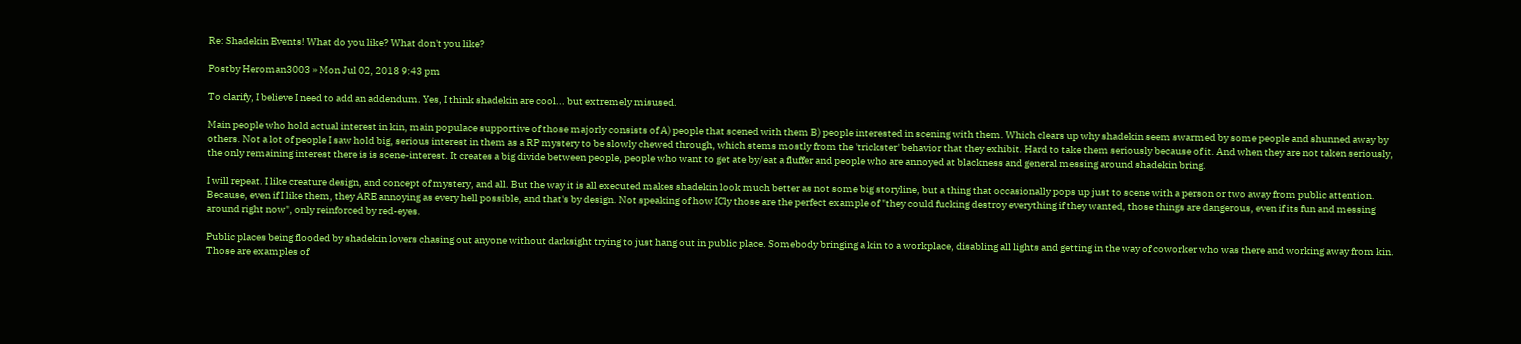Re: Shadekin Events! What do you like? What don't you like?

Postby Heroman3003 » Mon Jul 02, 2018 9:43 pm

To clarify, I believe I need to add an addendum. Yes, I think shadekin are cool... but extremely misused.

Main people who hold actual interest in kin, main populace supportive of those majorly consists of A) people that scened with them B) people interested in scening with them. Which clears up why shadekin seem swarmed by some people and shunned away by others. Not a lot of people I saw hold big, serious interest in them as a RP mystery to be slowly chewed through, which stems mostly from the 'trickster' behavior that they exhibit. Hard to take them seriously because of it. And when they are not taken seriously, the only remaining interest there is is scene-interest. It creates a big divide between people, people who want to get ate by/eat a fluffer and people who are annoyed at blackness and general messing around shadekin bring.

I will repeat. I like creature design, and concept of mystery, and all. But the way it is all executed makes shadekin look much better as not some big storyline, but a thing that occasionally pops up just to scene with a person or two away from public attention. Because, even if I like them, they ARE annoying as every hell possible, and that's by design. Not speaking of how ICly those are the perfect example of "they could fucking destroy everything if they wanted, those things are dangerous, even if its fun and messing around right now", only reinforced by red-eyes.

Public places being flooded by shadekin lovers chasing out anyone without darksight trying to just hang out in public place. Somebody bringing a kin to a workplace, disabling all lights and getting in the way of coworker who was there and working away from kin. Those are examples of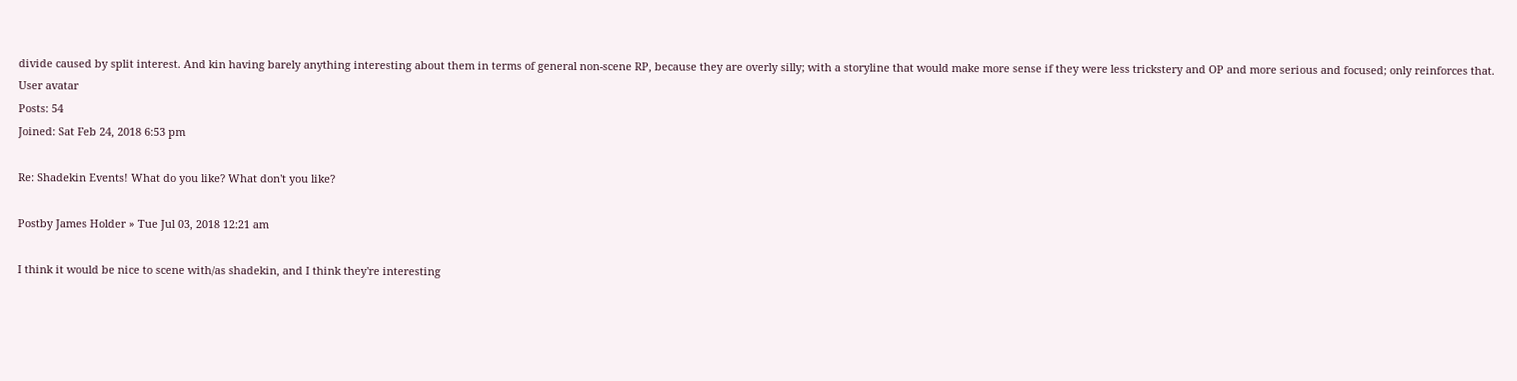divide caused by split interest. And kin having barely anything interesting about them in terms of general non-scene RP, because they are overly silly; with a storyline that would make more sense if they were less trickstery and OP and more serious and focused; only reinforces that.
User avatar
Posts: 54
Joined: Sat Feb 24, 2018 6:53 pm

Re: Shadekin Events! What do you like? What don't you like?

Postby James Holder » Tue Jul 03, 2018 12:21 am

I think it would be nice to scene with/as shadekin, and I think they're interesting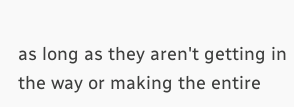as long as they aren't getting in the way or making the entire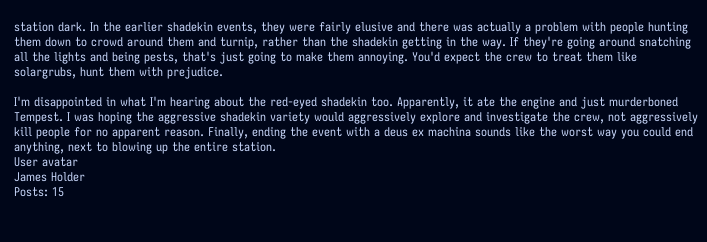station dark. In the earlier shadekin events, they were fairly elusive and there was actually a problem with people hunting them down to crowd around them and turnip, rather than the shadekin getting in the way. If they're going around snatching all the lights and being pests, that's just going to make them annoying. You'd expect the crew to treat them like solargrubs, hunt them with prejudice.

I'm disappointed in what I'm hearing about the red-eyed shadekin too. Apparently, it ate the engine and just murderboned Tempest. I was hoping the aggressive shadekin variety would aggressively explore and investigate the crew, not aggressively kill people for no apparent reason. Finally, ending the event with a deus ex machina sounds like the worst way you could end anything, next to blowing up the entire station.
User avatar
James Holder
Posts: 15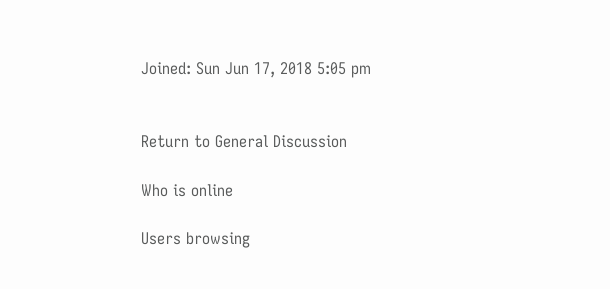Joined: Sun Jun 17, 2018 5:05 pm


Return to General Discussion

Who is online

Users browsing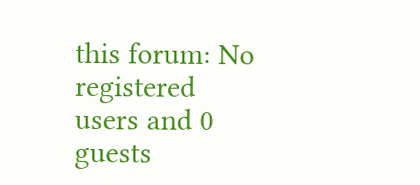this forum: No registered users and 0 guests